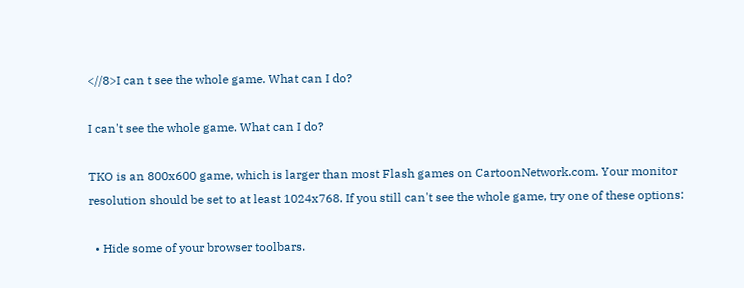<//8>I can t see the whole game. What can I do?

I can't see the whole game. What can I do?

TKO is an 800x600 game, which is larger than most Flash games on CartoonNetwork.com. Your monitor resolution should be set to at least 1024x768. If you still can't see the whole game, try one of these options:

  • Hide some of your browser toolbars.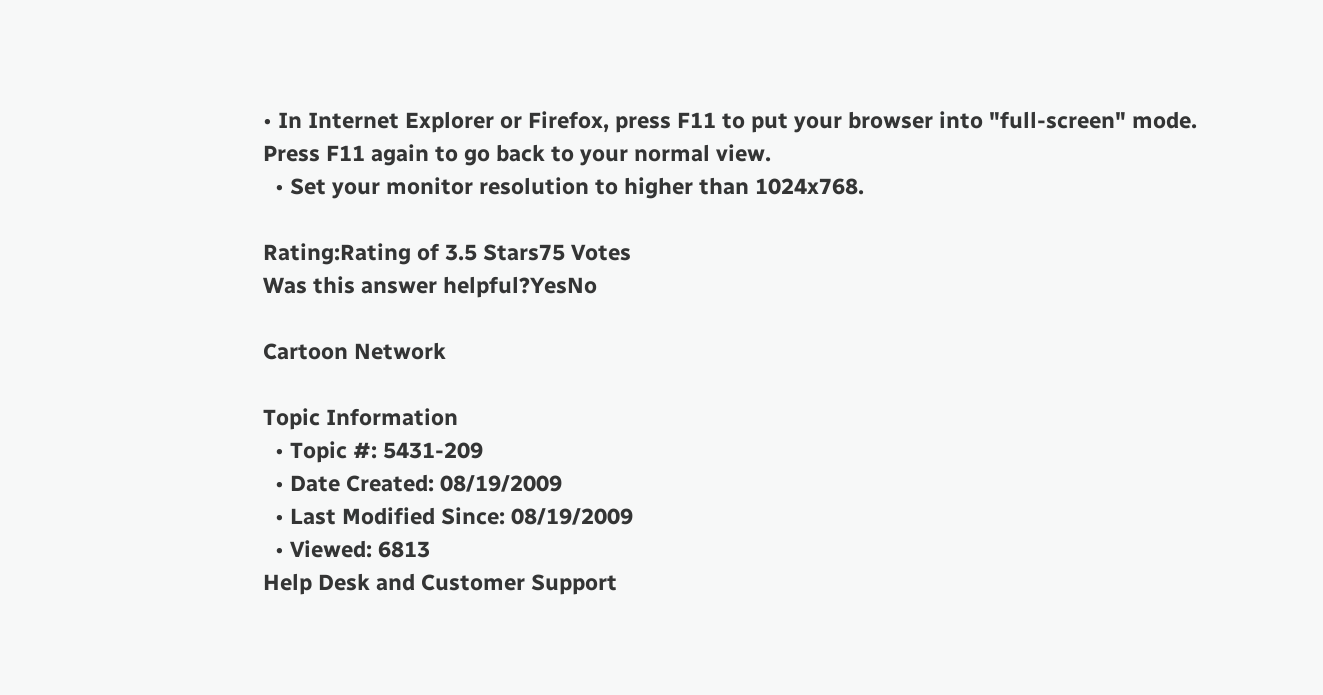• In Internet Explorer or Firefox, press F11 to put your browser into "full-screen" mode. Press F11 again to go back to your normal view.
  • Set your monitor resolution to higher than 1024x768.

Rating:Rating of 3.5 Stars75 Votes
Was this answer helpful?YesNo

Cartoon Network

Topic Information
  • Topic #: 5431-209
  • Date Created: 08/19/2009
  • Last Modified Since: 08/19/2009
  • Viewed: 6813
Help Desk and Customer Support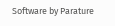Software by Parature